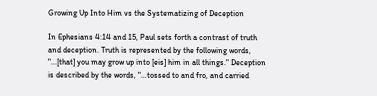Growing Up Into Him vs the Systematizing of Deception

In Ephesians 4:14 and 15, Paul sets forth a contrast of truth and deception. Truth is represented by the following words, "...[that] you may grow up into [eis] him in all things." Deception is described by the words, "…tossed to and fro, and carried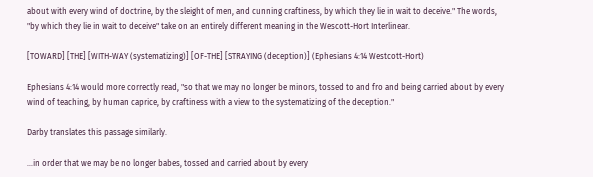about with every wind of doctrine, by the sleight of men, and cunning craftiness, by which they lie in wait to deceive." The words, "by which they lie in wait to deceive" take on an entirely different meaning in the Wescott-Hort Interlinear.

[TOWARD] [THE] [WITH-WAY (systematizing)] [OF-THE] [STRAYING (deception)] (Ephesians 4:14 Westcott-Hort)

Ephesians 4:14 would more correctly read, "so that we may no longer be minors, tossed to and fro and being carried about by every wind of teaching, by human caprice, by craftiness with a view to the systematizing of the deception."

Darby translates this passage similarly.

…in order that we may be no longer babes, tossed and carried about by every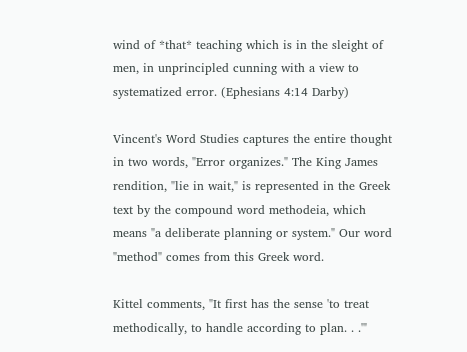wind of *that* teaching which is in the sleight of men, in unprincipled cunning with a view to systematized error. (Ephesians 4:14 Darby)

Vincent's Word Studies captures the entire thought in two words, "Error organizes." The King James rendition, "lie in wait," is represented in the Greek text by the compound word methodeia, which means "a deliberate planning or system." Our word "method" comes from this Greek word.

Kittel comments, "It first has the sense 'to treat methodically, to handle according to plan. . .'"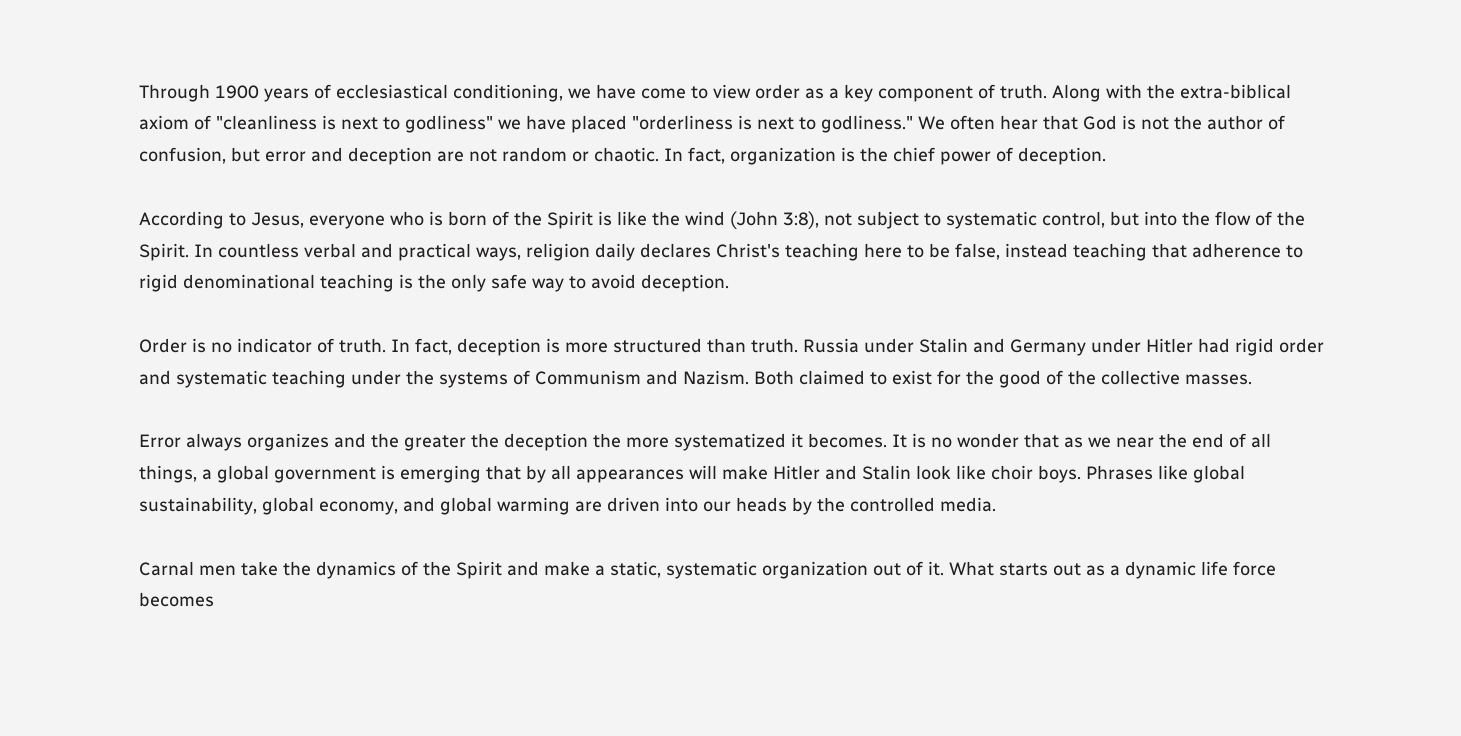Through 1900 years of ecclesiastical conditioning, we have come to view order as a key component of truth. Along with the extra-biblical axiom of "cleanliness is next to godliness" we have placed "orderliness is next to godliness." We often hear that God is not the author of confusion, but error and deception are not random or chaotic. In fact, organization is the chief power of deception.

According to Jesus, everyone who is born of the Spirit is like the wind (John 3:8), not subject to systematic control, but into the flow of the Spirit. In countless verbal and practical ways, religion daily declares Christ's teaching here to be false, instead teaching that adherence to rigid denominational teaching is the only safe way to avoid deception.

Order is no indicator of truth. In fact, deception is more structured than truth. Russia under Stalin and Germany under Hitler had rigid order and systematic teaching under the systems of Communism and Nazism. Both claimed to exist for the good of the collective masses.

Error always organizes and the greater the deception the more systematized it becomes. It is no wonder that as we near the end of all things, a global government is emerging that by all appearances will make Hitler and Stalin look like choir boys. Phrases like global sustainability, global economy, and global warming are driven into our heads by the controlled media.

Carnal men take the dynamics of the Spirit and make a static, systematic organization out of it. What starts out as a dynamic life force becomes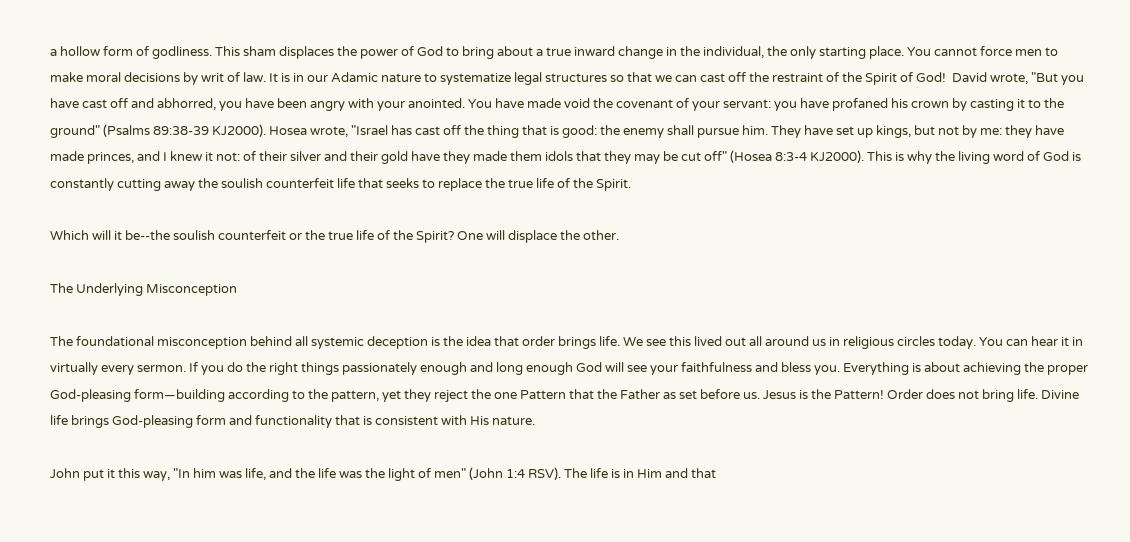a hollow form of godliness. This sham displaces the power of God to bring about a true inward change in the individual, the only starting place. You cannot force men to make moral decisions by writ of law. It is in our Adamic nature to systematize legal structures so that we can cast off the restraint of the Spirit of God!  David wrote, "But you have cast off and abhorred, you have been angry with your anointed. You have made void the covenant of your servant: you have profaned his crown by casting it to the ground" (Psalms 89:38-39 KJ2000). Hosea wrote, "Israel has cast off the thing that is good: the enemy shall pursue him. They have set up kings, but not by me: they have made princes, and I knew it not: of their silver and their gold have they made them idols that they may be cut off" (Hosea 8:3-4 KJ2000). This is why the living word of God is constantly cutting away the soulish counterfeit life that seeks to replace the true life of the Spirit.

Which will it be--the soulish counterfeit or the true life of the Spirit? One will displace the other.

The Underlying Misconception

The foundational misconception behind all systemic deception is the idea that order brings life. We see this lived out all around us in religious circles today. You can hear it in virtually every sermon. If you do the right things passionately enough and long enough God will see your faithfulness and bless you. Everything is about achieving the proper God-pleasing form—building according to the pattern, yet they reject the one Pattern that the Father as set before us. Jesus is the Pattern! Order does not bring life. Divine life brings God-pleasing form and functionality that is consistent with His nature.

John put it this way, "In him was life, and the life was the light of men" (John 1:4 RSV). The life is in Him and that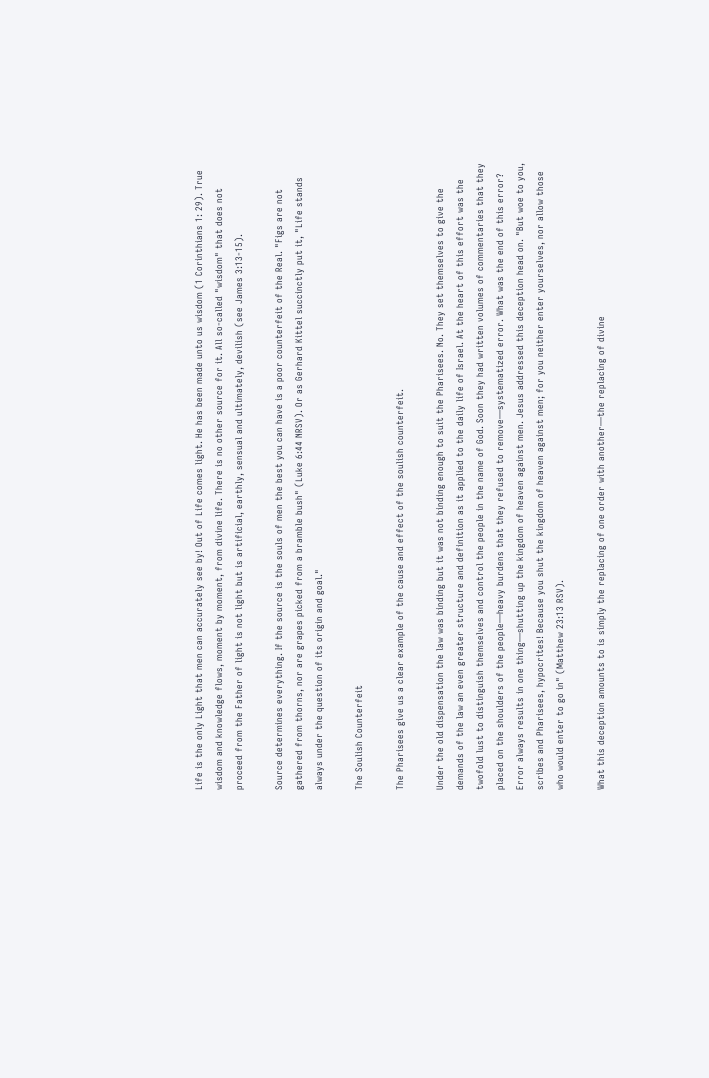Life is the only Light that men can accurately see by! Out of Life comes light. He has been made unto us wisdom (1 Corinthians 1: 29). True wisdom and knowledge flows, moment by moment, from divine life. There is no other source for it. All so-called "wisdom" that does not proceed from the Father of light is not light but is artificial, earthly, sensual and ultimately, devilish (see James 3:13-15).

Source determines everything. If the source is the souls of men the best you can have is a poor counterfeit of the Real. "Figs are not gathered from thorns, nor are grapes picked from a bramble bush" (Luke 6:44 NRSV). Or as Gerhard Kittel succinctly put it, "Life stands always under the question of its origin and goal."

The Soulish Counterfeit

The Pharisees give us a clear example of the cause and effect of the soulish counterfeit.

Under the old dispensation the law was binding but it was not binding enough to suit the Pharisees. No. They set themselves to give the demands of the law an even greater structure and definition as it applied to the daily life of Israel. At the heart of this effort was the twofold lust to distinguish themselves and control the people in the name of God. Soon they had written volumes of commentaries that they placed on the shoulders of the people—heavy burdens that they refused to remove—systematized error. What was the end of this error? Error always results in one thing—shutting up the kingdom of heaven against men. Jesus addressed this deception head on. "But woe to you, scribes and Pharisees, hypocrites! Because you shut the kingdom of heaven against men; for you neither enter yourselves, nor allow those who would enter to go in" (Matthew 23:13 RSV).

What this deception amounts to is simply the replacing of one order with another—the replacing of divine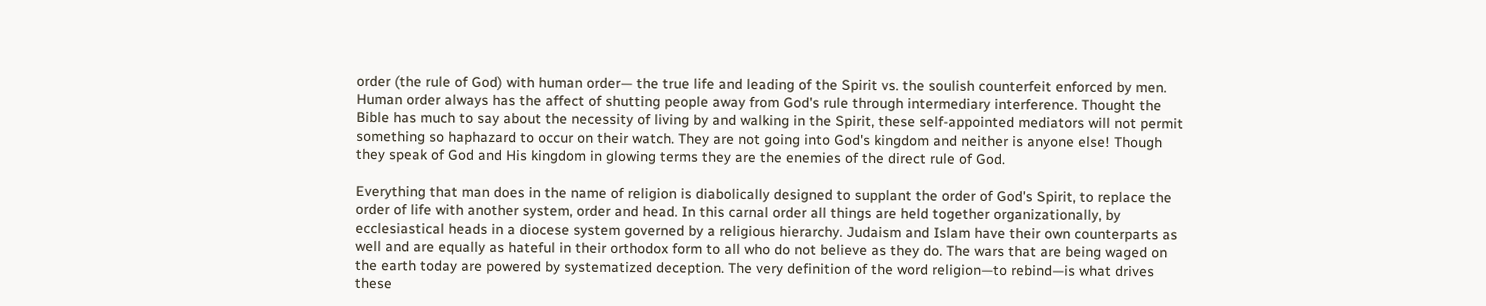order (the rule of God) with human order— the true life and leading of the Spirit vs. the soulish counterfeit enforced by men. Human order always has the affect of shutting people away from God's rule through intermediary interference. Thought the Bible has much to say about the necessity of living by and walking in the Spirit, these self-appointed mediators will not permit something so haphazard to occur on their watch. They are not going into God's kingdom and neither is anyone else! Though they speak of God and His kingdom in glowing terms they are the enemies of the direct rule of God.

Everything that man does in the name of religion is diabolically designed to supplant the order of God's Spirit, to replace the order of life with another system, order and head. In this carnal order all things are held together organizationally, by ecclesiastical heads in a diocese system governed by a religious hierarchy. Judaism and Islam have their own counterparts as well and are equally as hateful in their orthodox form to all who do not believe as they do. The wars that are being waged on the earth today are powered by systematized deception. The very definition of the word religion—to rebind—is what drives these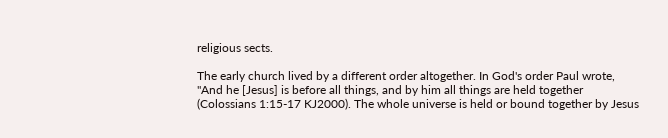religious sects.

The early church lived by a different order altogether. In God's order Paul wrote, "And he [Jesus] is before all things, and by him all things are held together (Colossians 1:15-17 KJ2000). The whole universe is held or bound together by Jesus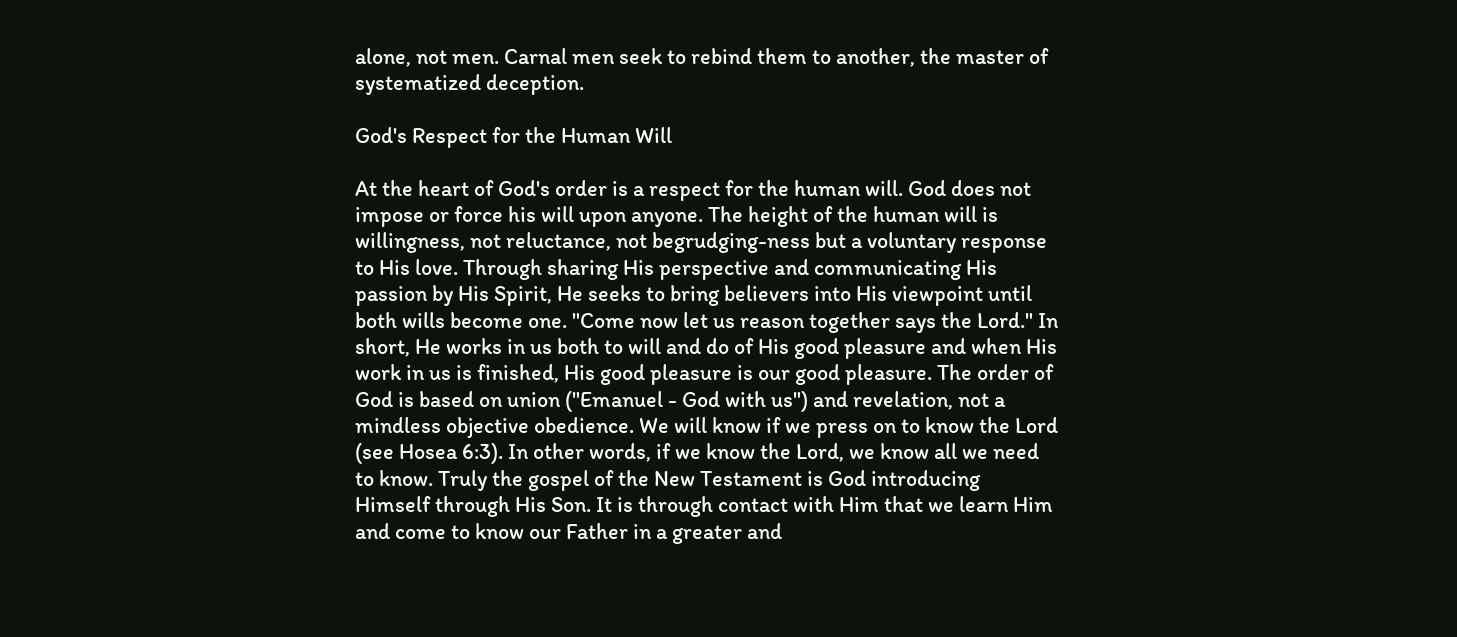alone, not men. Carnal men seek to rebind them to another, the master of systematized deception.

God's Respect for the Human Will

At the heart of God's order is a respect for the human will. God does not impose or force his will upon anyone. The height of the human will is willingness, not reluctance, not begrudging-ness but a voluntary response to His love. Through sharing His perspective and communicating His passion by His Spirit, He seeks to bring believers into His viewpoint until both wills become one. "Come now let us reason together says the Lord." In short, He works in us both to will and do of His good pleasure and when His work in us is finished, His good pleasure is our good pleasure. The order of God is based on union ("Emanuel - God with us") and revelation, not a mindless objective obedience. We will know if we press on to know the Lord (see Hosea 6:3). In other words, if we know the Lord, we know all we need to know. Truly the gospel of the New Testament is God introducing Himself through His Son. It is through contact with Him that we learn Him and come to know our Father in a greater and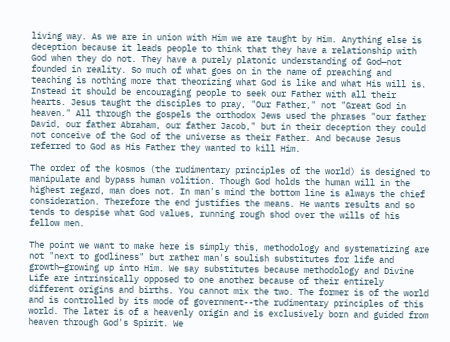living way. As we are in union with Him we are taught by Him. Anything else is deception because it leads people to think that they have a relationship with God when they do not. They have a purely platonic understanding of God—not founded in reality. So much of what goes on in the name of preaching and teaching is nothing more that theorizing what God is like and what His will is. Instead it should be encouraging people to seek our Father with all their hearts. Jesus taught the disciples to pray, "Our Father," not "Great God in heaven." All through the gospels the orthodox Jews used the phrases "our father David, our father Abraham, our father Jacob," but in their deception they could not conceive of the God of the universe as their Father. And because Jesus referred to God as His Father they wanted to kill Him.

The order of the kosmos (the rudimentary principles of the world) is designed to manipulate and bypass human volition. Though God holds the human will in the highest regard, man does not. In man's mind the bottom line is always the chief consideration. Therefore the end justifies the means. He wants results and so tends to despise what God values, running rough shod over the wills of his fellow men.

The point we want to make here is simply this, methodology and systematizing are not "next to godliness" but rather man's soulish substitutes for life and growth—growing up into Him. We say substitutes because methodology and Divine Life are intrinsically opposed to one another because of their entirely different origins and births. You cannot mix the two. The former is of the world and is controlled by its mode of government--the rudimentary principles of this world. The later is of a heavenly origin and is exclusively born and guided from heaven through God's Spirit. We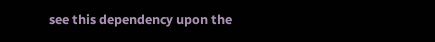see this dependency upon the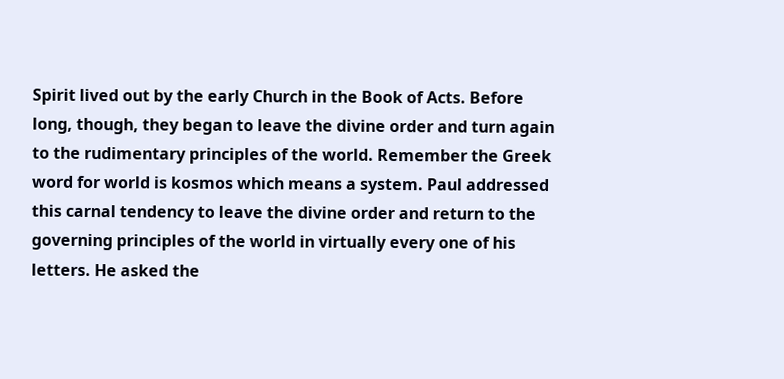Spirit lived out by the early Church in the Book of Acts. Before long, though, they began to leave the divine order and turn again to the rudimentary principles of the world. Remember the Greek word for world is kosmos which means a system. Paul addressed this carnal tendency to leave the divine order and return to the governing principles of the world in virtually every one of his letters. He asked the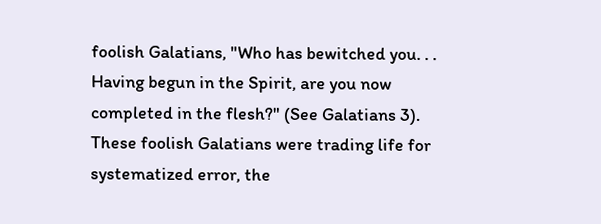foolish Galatians, "Who has bewitched you. . . Having begun in the Spirit, are you now completed in the flesh?" (See Galatians 3). These foolish Galatians were trading life for systematized error, the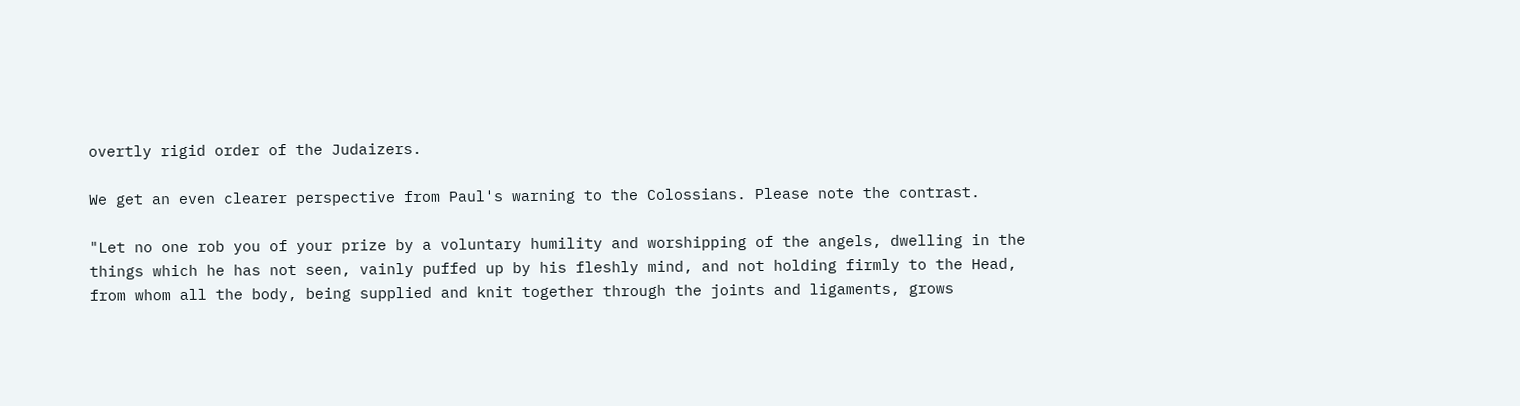overtly rigid order of the Judaizers.

We get an even clearer perspective from Paul's warning to the Colossians. Please note the contrast.

"Let no one rob you of your prize by a voluntary humility and worshipping of the angels, dwelling in the things which he has not seen, vainly puffed up by his fleshly mind, and not holding firmly to the Head, from whom all the body, being supplied and knit together through the joints and ligaments, grows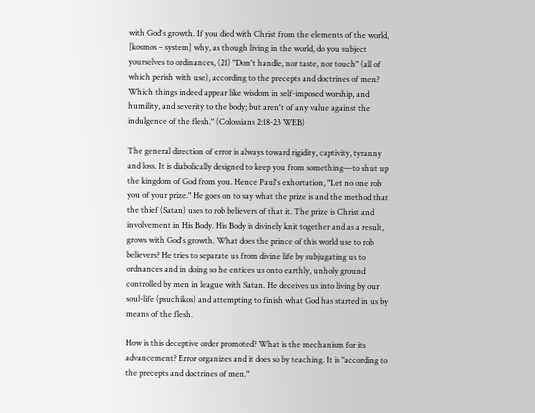with God's growth. If you died with Christ from the elements of the world, [kosmos – system] why, as though living in the world, do you subject yourselves to ordinances, (21) "Don't handle, nor taste, nor touch" (all of which perish with use), according to the precepts and doctrines of men? Which things indeed appear like wisdom in self-imposed worship, and humility, and severity to the body; but aren't of any value against the indulgence of the flesh." (Colossians 2:18-23 WEB)

The general direction of error is always toward rigidity, captivity, tyranny and loss. It is diabolically designed to keep you from something—to shut up the kingdom of God from you. Hence Paul's exhortation, "Let no one rob you of your prize." He goes on to say what the prize is and the method that the thief (Satan) uses to rob believers of that it. The prize is Christ and involvement in His Body. His Body is divinely knit together and as a result, grows with God's growth. What does the prince of this world use to rob believers? He tries to separate us from divine life by subjugating us to ordnances and in doing so he entices us onto earthly, unholy ground controlled by men in league with Satan. He deceives us into living by our soul-life (psuchikos) and attempting to finish what God has started in us by means of the flesh.

How is this deceptive order promoted? What is the mechanism for its advancement? Error organizes and it does so by teaching. It is "according to the precepts and doctrines of men."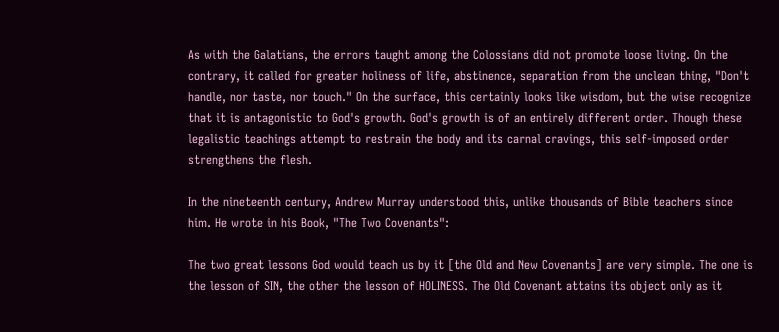As with the Galatians, the errors taught among the Colossians did not promote loose living. On the contrary, it called for greater holiness of life, abstinence, separation from the unclean thing, "Don't handle, nor taste, nor touch." On the surface, this certainly looks like wisdom, but the wise recognize that it is antagonistic to God's growth. God's growth is of an entirely different order. Though these legalistic teachings attempt to restrain the body and its carnal cravings, this self-imposed order strengthens the flesh.

In the nineteenth century, Andrew Murray understood this, unlike thousands of Bible teachers since him. He wrote in his Book, "The Two Covenants":

The two great lessons God would teach us by it [the Old and New Covenants] are very simple. The one is the lesson of SIN, the other the lesson of HOLINESS. The Old Covenant attains its object only as it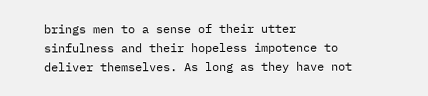brings men to a sense of their utter sinfulness and their hopeless impotence to deliver themselves. As long as they have not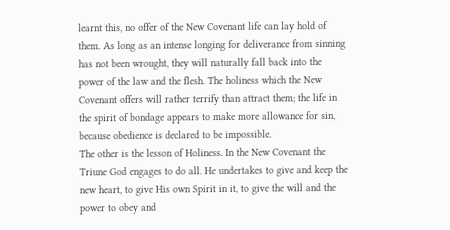learnt this, no offer of the New Covenant life can lay hold of them. As long as an intense longing for deliverance from sinning has not been wrought, they will naturally fall back into the power of the law and the flesh. The holiness which the New Covenant offers will rather terrify than attract them; the life in the spirit of bondage appears to make more allowance for sin, because obedience is declared to be impossible.
The other is the lesson of Holiness. In the New Covenant the Triune God engages to do all. He undertakes to give and keep the new heart, to give His own Spirit in it, to give the will and the power to obey and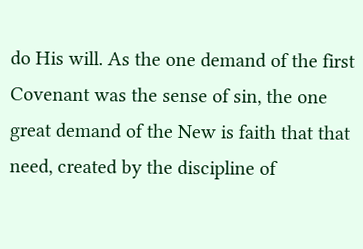do His will. As the one demand of the first Covenant was the sense of sin, the one great demand of the New is faith that that need, created by the discipline of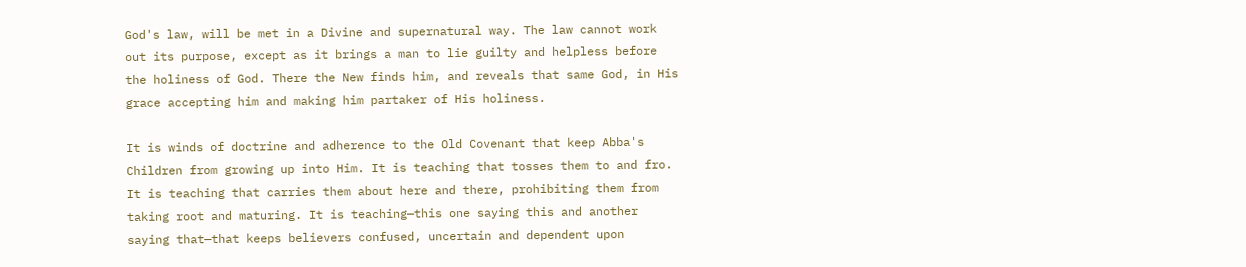God's law, will be met in a Divine and supernatural way. The law cannot work out its purpose, except as it brings a man to lie guilty and helpless before the holiness of God. There the New finds him, and reveals that same God, in His grace accepting him and making him partaker of His holiness.

It is winds of doctrine and adherence to the Old Covenant that keep Abba's Children from growing up into Him. It is teaching that tosses them to and fro. It is teaching that carries them about here and there, prohibiting them from taking root and maturing. It is teaching—this one saying this and another saying that—that keeps believers confused, uncertain and dependent upon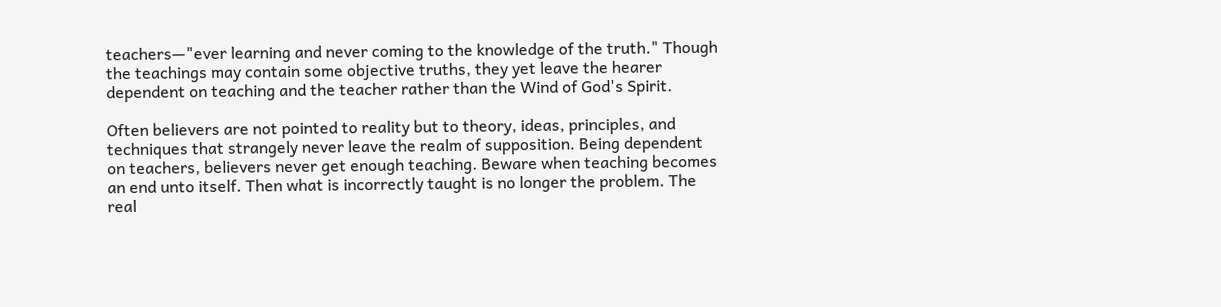teachers—"ever learning and never coming to the knowledge of the truth." Though the teachings may contain some objective truths, they yet leave the hearer dependent on teaching and the teacher rather than the Wind of God's Spirit.

Often believers are not pointed to reality but to theory, ideas, principles, and techniques that strangely never leave the realm of supposition. Being dependent on teachers, believers never get enough teaching. Beware when teaching becomes an end unto itself. Then what is incorrectly taught is no longer the problem. The real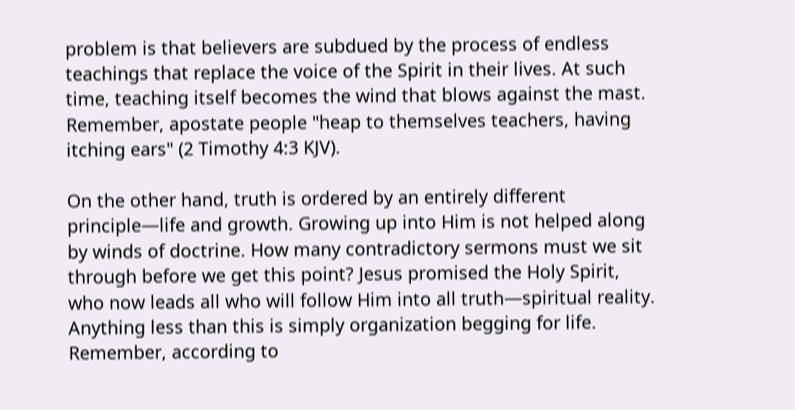problem is that believers are subdued by the process of endless teachings that replace the voice of the Spirit in their lives. At such time, teaching itself becomes the wind that blows against the mast. Remember, apostate people "heap to themselves teachers, having itching ears" (2 Timothy 4:3 KJV).

On the other hand, truth is ordered by an entirely different principle—life and growth. Growing up into Him is not helped along by winds of doctrine. How many contradictory sermons must we sit through before we get this point? Jesus promised the Holy Spirit, who now leads all who will follow Him into all truth—spiritual reality. Anything less than this is simply organization begging for life. Remember, according to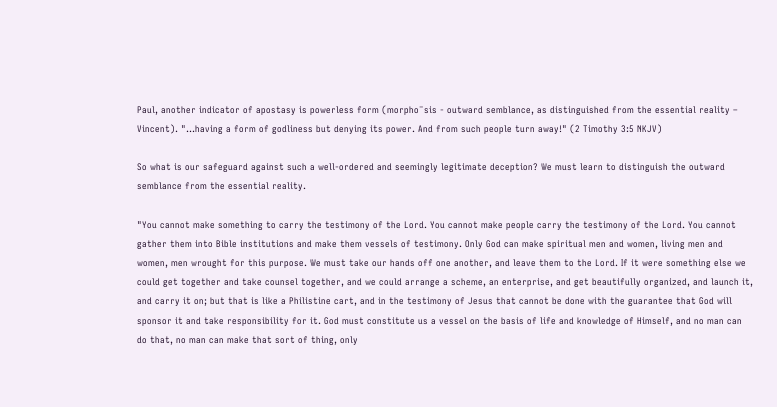Paul, another indicator of apostasy is powerless form (morpho¯sis - outward semblance, as distinguished from the essential reality – Vincent). "…having a form of godliness but denying its power. And from such people turn away!" (2 Timothy 3:5 NKJV)

So what is our safeguard against such a well-ordered and seemingly legitimate deception? We must learn to distinguish the outward semblance from the essential reality.

"You cannot make something to carry the testimony of the Lord. You cannot make people carry the testimony of the Lord. You cannot gather them into Bible institutions and make them vessels of testimony. Only God can make spiritual men and women, living men and women, men wrought for this purpose. We must take our hands off one another, and leave them to the Lord. If it were something else we could get together and take counsel together, and we could arrange a scheme, an enterprise, and get beautifully organized, and launch it, and carry it on; but that is like a Philistine cart, and in the testimony of Jesus that cannot be done with the guarantee that God will sponsor it and take responsibility for it. God must constitute us a vessel on the basis of life and knowledge of Himself, and no man can do that, no man can make that sort of thing, only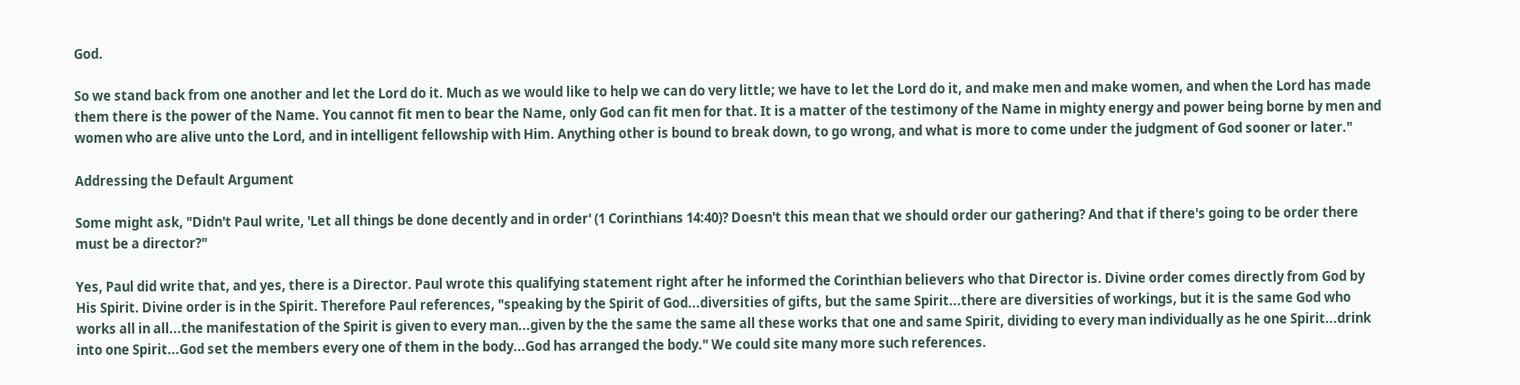God.

So we stand back from one another and let the Lord do it. Much as we would like to help we can do very little; we have to let the Lord do it, and make men and make women, and when the Lord has made them there is the power of the Name. You cannot fit men to bear the Name, only God can fit men for that. It is a matter of the testimony of the Name in mighty energy and power being borne by men and women who are alive unto the Lord, and in intelligent fellowship with Him. Anything other is bound to break down, to go wrong, and what is more to come under the judgment of God sooner or later."

Addressing the Default Argument

Some might ask, "Didn't Paul write, 'Let all things be done decently and in order' (1 Corinthians 14:40)? Doesn't this mean that we should order our gathering? And that if there's going to be order there must be a director?"

Yes, Paul did write that, and yes, there is a Director. Paul wrote this qualifying statement right after he informed the Corinthian believers who that Director is. Divine order comes directly from God by His Spirit. Divine order is in the Spirit. Therefore Paul references, "speaking by the Spirit of God...diversities of gifts, but the same Spirit...there are diversities of workings, but it is the same God who works all in all...the manifestation of the Spirit is given to every man...given by the the same the same all these works that one and same Spirit, dividing to every man individually as he one Spirit...drink into one Spirit...God set the members every one of them in the body...God has arranged the body." We could site many more such references.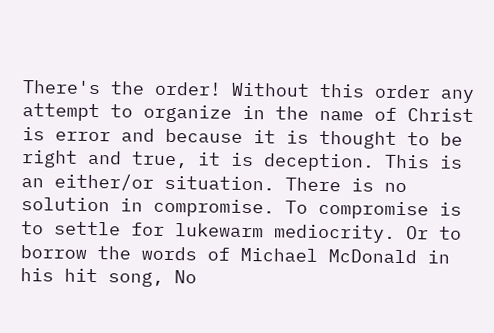There's the order! Without this order any attempt to organize in the name of Christ is error and because it is thought to be right and true, it is deception. This is an either/or situation. There is no solution in compromise. To compromise is to settle for lukewarm mediocrity. Or to borrow the words of Michael McDonald in his hit song, No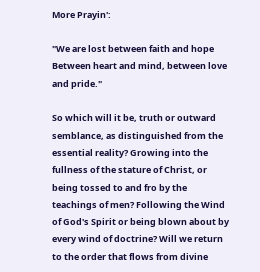More Prayin':

"We are lost between faith and hope
Between heart and mind, between love and pride."

So which will it be, truth or outward semblance, as distinguished from the essential reality? Growing into the fullness of the stature of Christ, or being tossed to and fro by the teachings of men? Following the Wind of God's Spirit or being blown about by every wind of doctrine? Will we return to the order that flows from divine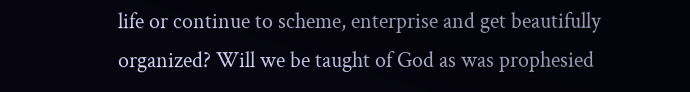life or continue to scheme, enterprise and get beautifully organized? Will we be taught of God as was prophesied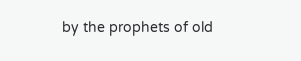by the prophets of old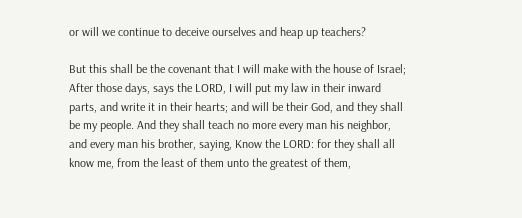or will we continue to deceive ourselves and heap up teachers?

But this shall be the covenant that I will make with the house of Israel; After those days, says the LORD, I will put my law in their inward parts, and write it in their hearts; and will be their God, and they shall be my people. And they shall teach no more every man his neighbor, and every man his brother, saying, Know the LORD: for they shall all know me, from the least of them unto the greatest of them,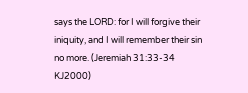says the LORD: for I will forgive their iniquity, and I will remember their sin no more. (Jeremiah 31:33-34 KJ2000)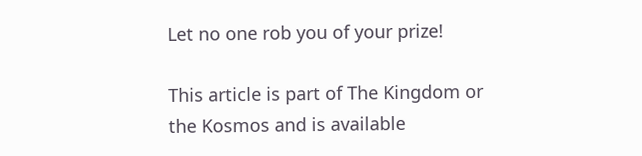Let no one rob you of your prize!

This article is part of The Kingdom or the Kosmos and is available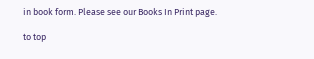in book form. Please see our Books In Print page.

to top